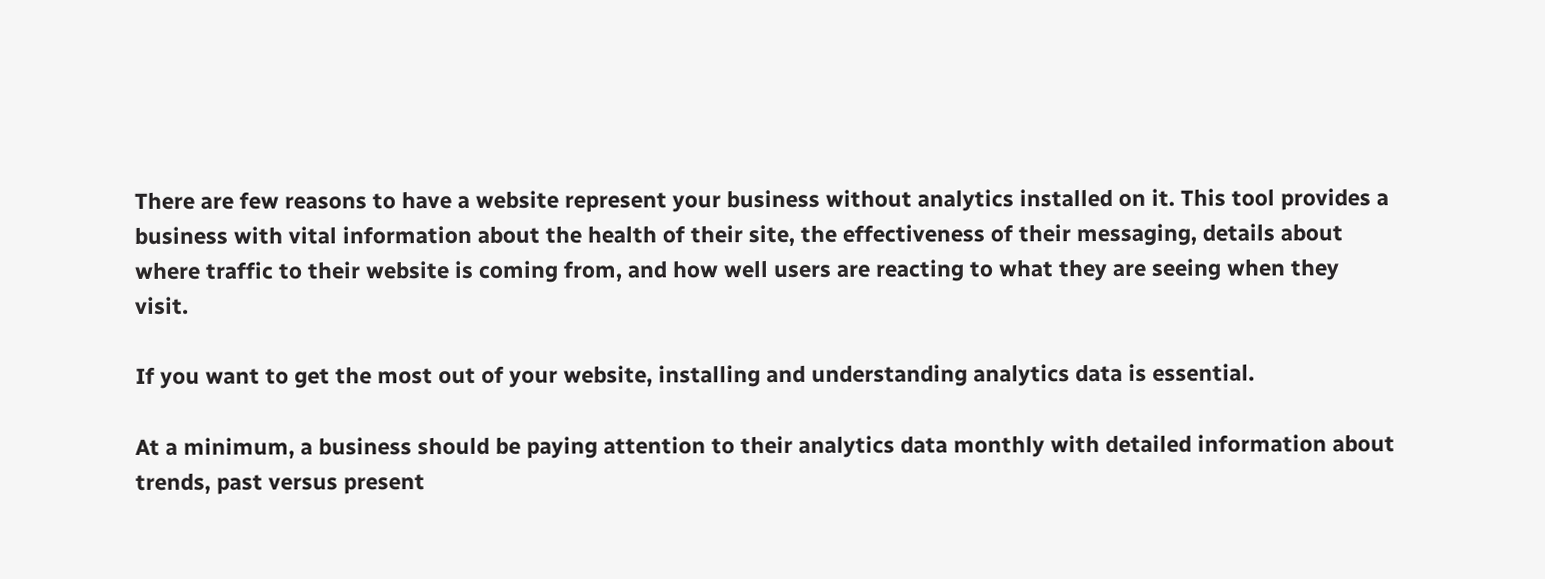There are few reasons to have a website represent your business without analytics installed on it. This tool provides a business with vital information about the health of their site, the effectiveness of their messaging, details about where traffic to their website is coming from, and how well users are reacting to what they are seeing when they visit.

If you want to get the most out of your website, installing and understanding analytics data is essential.

At a minimum, a business should be paying attention to their analytics data monthly with detailed information about trends, past versus present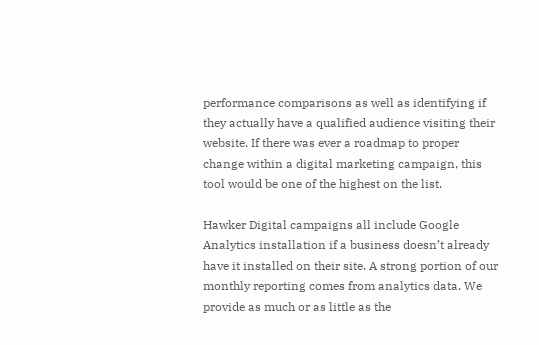performance comparisons as well as identifying if they actually have a qualified audience visiting their website. If there was ever a roadmap to proper change within a digital marketing campaign, this tool would be one of the highest on the list.

Hawker Digital campaigns all include Google Analytics installation if a business doesn’t already have it installed on their site. A strong portion of our monthly reporting comes from analytics data. We provide as much or as little as the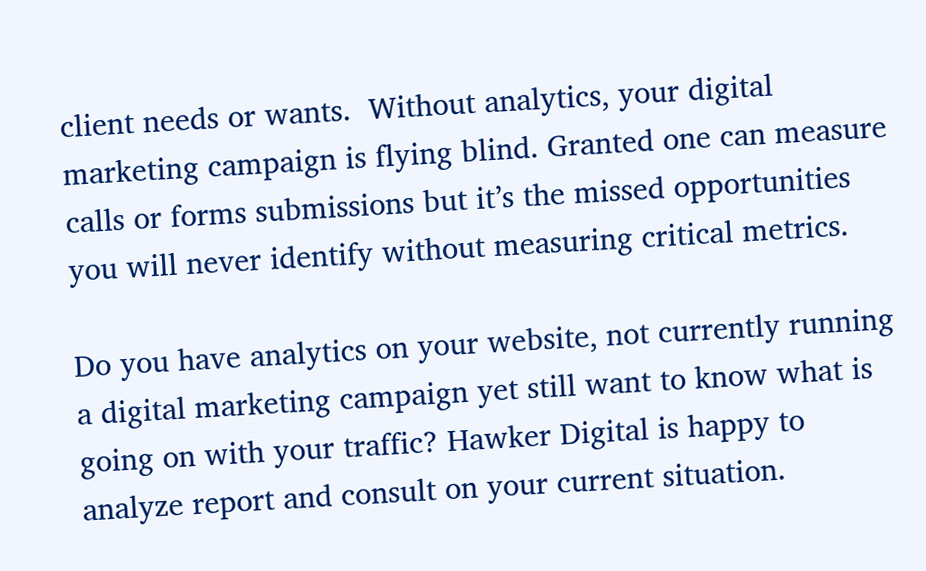client needs or wants.  Without analytics, your digital marketing campaign is flying blind. Granted one can measure calls or forms submissions but it’s the missed opportunities you will never identify without measuring critical metrics.

Do you have analytics on your website, not currently running a digital marketing campaign yet still want to know what is going on with your traffic? Hawker Digital is happy to analyze report and consult on your current situation.